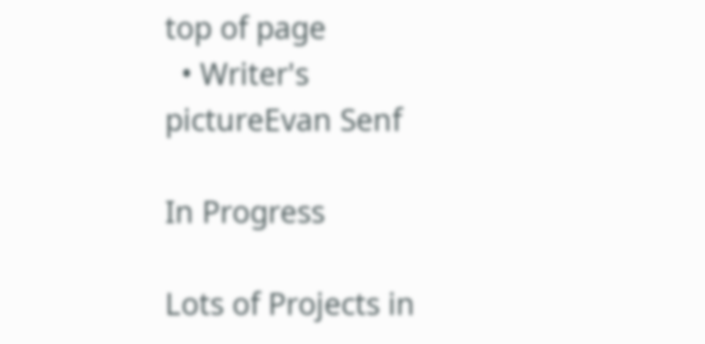top of page
  • Writer's pictureEvan Senf

In Progress

Lots of Projects in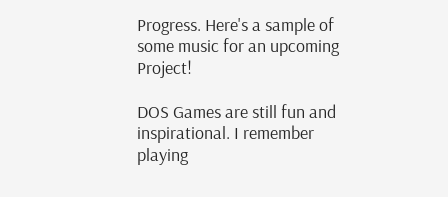Progress. Here's a sample of some music for an upcoming Project!

DOS Games are still fun and inspirational. I remember playing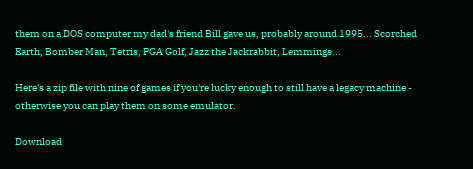them on a DOS computer my dad's friend Bill gave us, probably around 1995... Scorched Earth, Bomber Man, Tetris, PGA Golf, Jazz the Jackrabbit, Lemmings...

Here's a zip file with nine of games if you're lucky enough to still have a legacy machine - otherwise you can play them on some emulator.

Download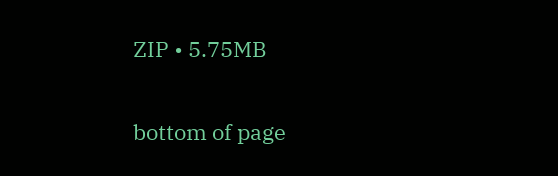ZIP • 5.75MB

bottom of page